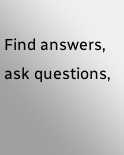Find answers, ask questions,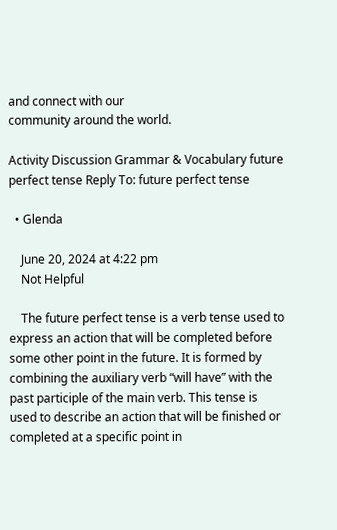and connect with our
community around the world.

Activity Discussion Grammar & Vocabulary future perfect tense Reply To: future perfect tense

  • Glenda

    June 20, 2024 at 4:22 pm
    Not Helpful

    The future perfect tense is a verb tense used to express an action that will be completed before some other point in the future. It is formed by combining the auxiliary verb “will have” with the past participle of the main verb. This tense is used to describe an action that will be finished or completed at a specific point in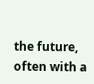the future, often with a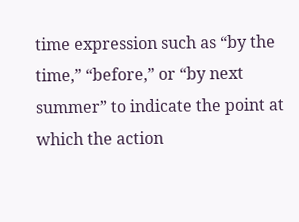time expression such as “by the time,” “before,” or “by next summer” to indicate the point at which the action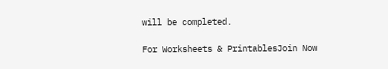will be completed.

For Worksheets & PrintablesJoin Now